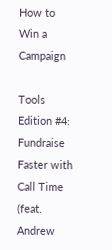How to Win a Campaign

Tools Edition #4: Fundraise Faster with Call Time (feat. Andrew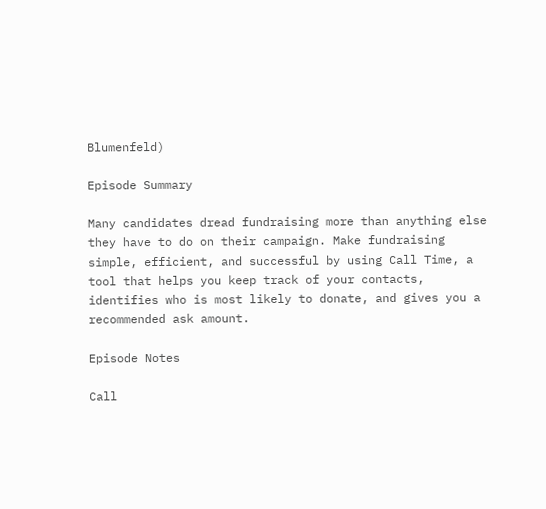Blumenfeld)

Episode Summary

Many candidates dread fundraising more than anything else they have to do on their campaign. Make fundraising simple, efficient, and successful by using Call Time, a tool that helps you keep track of your contacts, identifies who is most likely to donate, and gives you a recommended ask amount.

Episode Notes

Call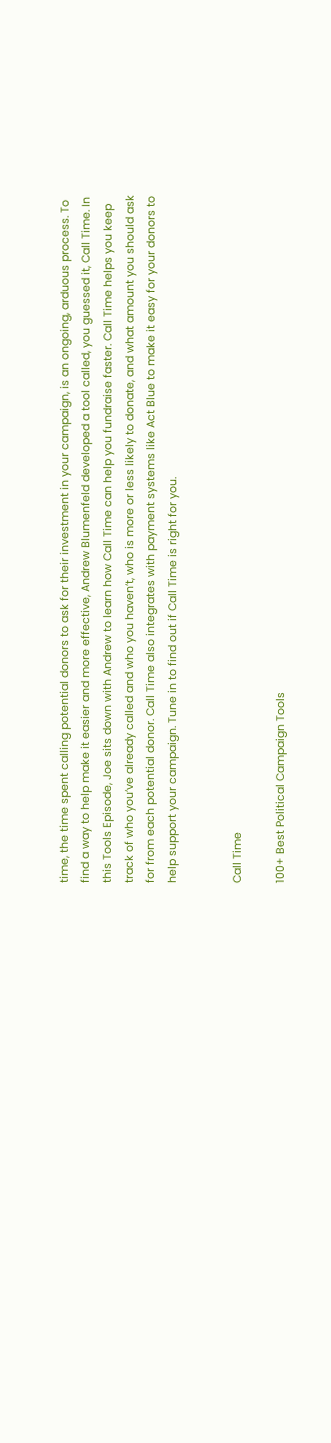time, the time spent calling potential donors to ask for their investment in your campaign, is an ongoing, arduous process. To find a way to help make it easier and more effective, Andrew Blumenfeld developed a tool called, you guessed it, Call Time. In this Tools Episode, Joe sits down with Andrew to learn how Call Time can help you fundraise faster. Call Time helps you keep track of who you’ve already called and who you haven’t, who is more or less likely to donate, and what amount you should ask for from each potential donor. Call Time also integrates with payment systems like Act Blue to make it easy for your donors to help support your campaign. Tune in to find out if Call Time is right for you.


Call Time

100+ Best Political Campaign Tools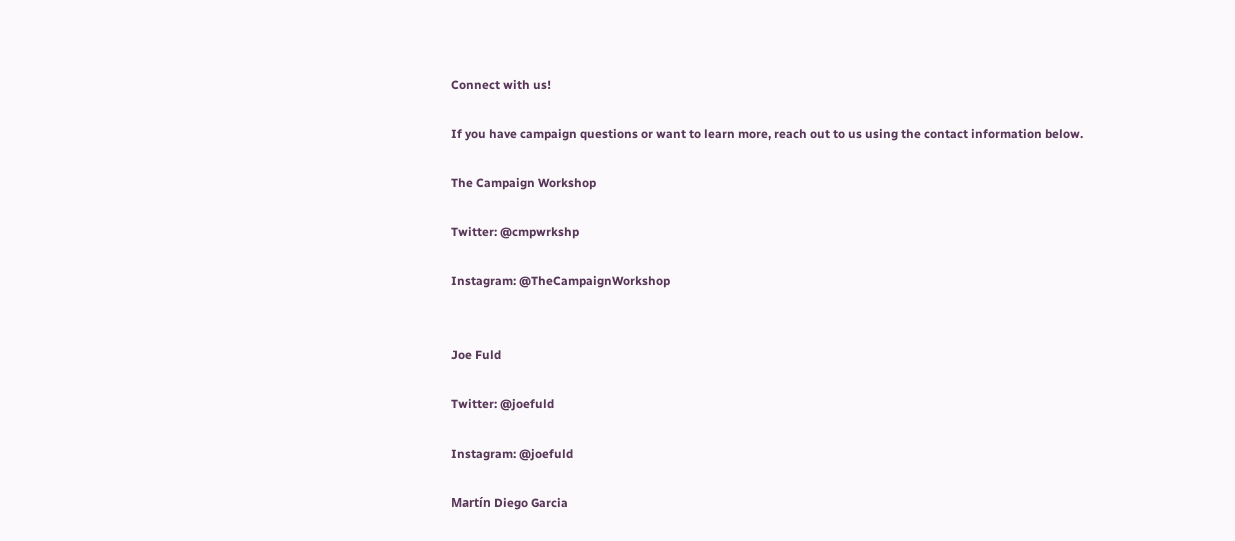Connect with us!

If you have campaign questions or want to learn more, reach out to us using the contact information below.

The Campaign Workshop

Twitter: @cmpwrkshp

Instagram: @TheCampaignWorkshop


Joe Fuld

Twitter: @joefuld

Instagram: @joefuld

Martín Diego Garcia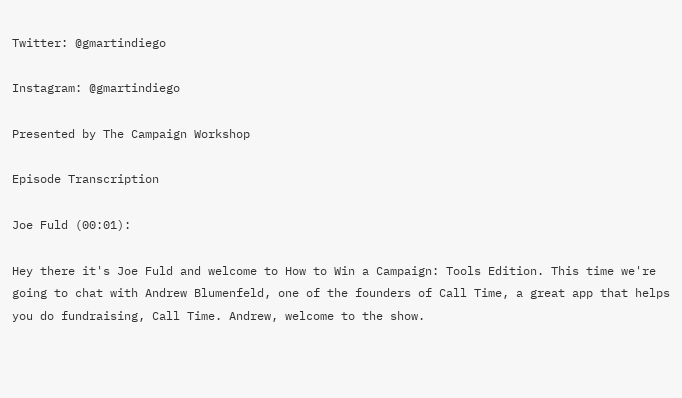Twitter: @gmartindiego

Instagram: @gmartindiego

Presented by The Campaign Workshop

Episode Transcription

Joe Fuld (00:01):

Hey there it's Joe Fuld and welcome to How to Win a Campaign: Tools Edition. This time we're going to chat with Andrew Blumenfeld, one of the founders of Call Time, a great app that helps you do fundraising, Call Time. Andrew, welcome to the show.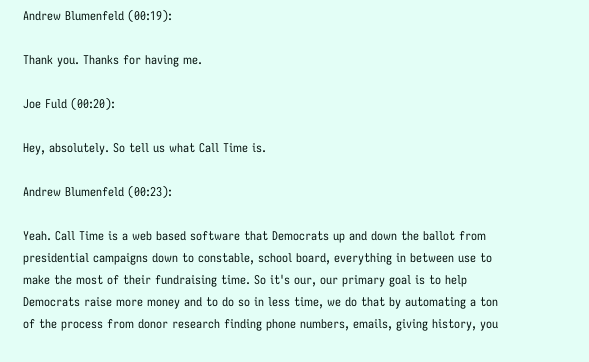Andrew Blumenfeld (00:19):

Thank you. Thanks for having me.

Joe Fuld (00:20):

Hey, absolutely. So tell us what Call Time is.

Andrew Blumenfeld (00:23):

Yeah. Call Time is a web based software that Democrats up and down the ballot from presidential campaigns down to constable, school board, everything in between use to make the most of their fundraising time. So it's our, our primary goal is to help Democrats raise more money and to do so in less time, we do that by automating a ton of the process from donor research finding phone numbers, emails, giving history, you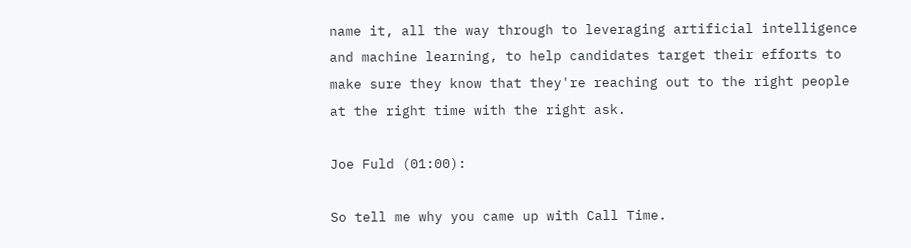name it, all the way through to leveraging artificial intelligence and machine learning, to help candidates target their efforts to make sure they know that they're reaching out to the right people at the right time with the right ask.

Joe Fuld (01:00):

So tell me why you came up with Call Time.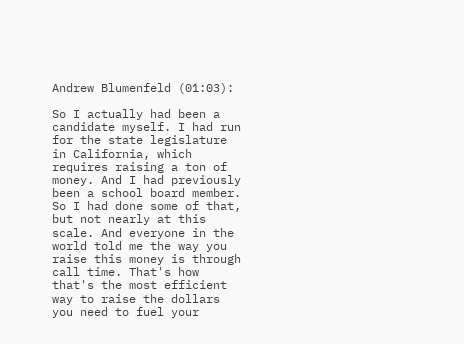Andrew Blumenfeld (01:03):

So I actually had been a candidate myself. I had run for the state legislature in California, which requires raising a ton of money. And I had previously been a school board member. So I had done some of that, but not nearly at this scale. And everyone in the world told me the way you raise this money is through call time. That's how that's the most efficient way to raise the dollars you need to fuel your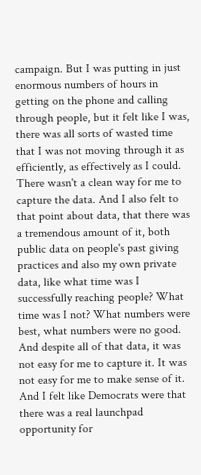campaign. But I was putting in just enormous numbers of hours in getting on the phone and calling through people, but it felt like I was, there was all sorts of wasted time that I was not moving through it as efficiently, as effectively as I could. There wasn't a clean way for me to capture the data. And I also felt to that point about data, that there was a tremendous amount of it, both public data on people's past giving practices and also my own private data, like what time was I successfully reaching people? What time was I not? What numbers were best, what numbers were no good. And despite all of that data, it was not easy for me to capture it. It was not easy for me to make sense of it. And I felt like Democrats were that there was a real launchpad opportunity for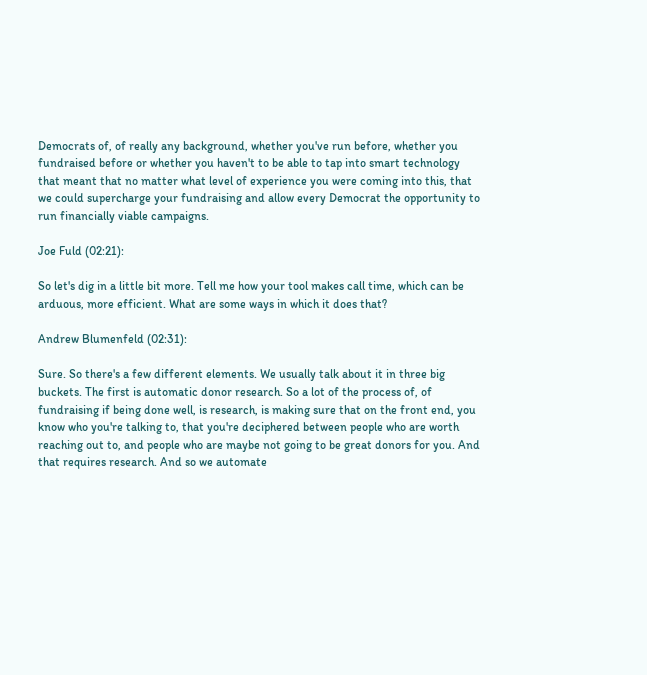Democrats of, of really any background, whether you've run before, whether you fundraised before or whether you haven't to be able to tap into smart technology that meant that no matter what level of experience you were coming into this, that we could supercharge your fundraising and allow every Democrat the opportunity to run financially viable campaigns.

Joe Fuld (02:21):

So let's dig in a little bit more. Tell me how your tool makes call time, which can be arduous, more efficient. What are some ways in which it does that?

Andrew Blumenfeld (02:31):

Sure. So there's a few different elements. We usually talk about it in three big buckets. The first is automatic donor research. So a lot of the process of, of fundraising if being done well, is research, is making sure that on the front end, you know who you're talking to, that you're deciphered between people who are worth reaching out to, and people who are maybe not going to be great donors for you. And that requires research. And so we automate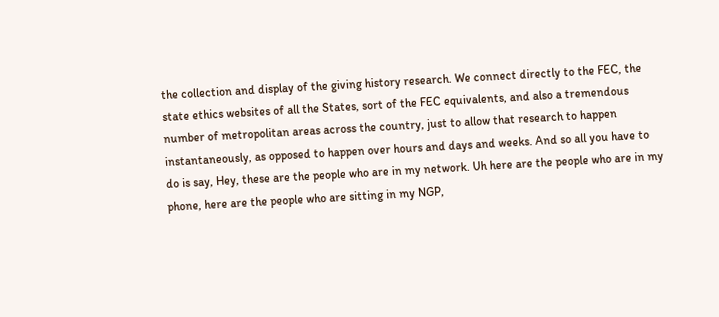the collection and display of the giving history research. We connect directly to the FEC, the state ethics websites of all the States, sort of the FEC equivalents, and also a tremendous number of metropolitan areas across the country, just to allow that research to happen instantaneously, as opposed to happen over hours and days and weeks. And so all you have to do is say, Hey, these are the people who are in my network. Uh here are the people who are in my phone, here are the people who are sitting in my NGP,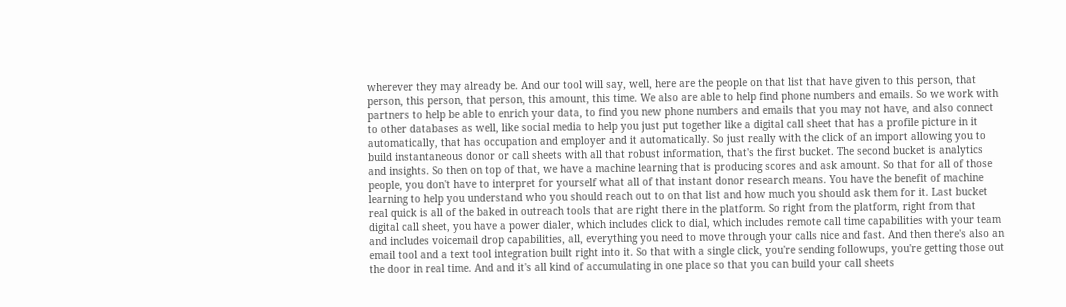wherever they may already be. And our tool will say, well, here are the people on that list that have given to this person, that person, this person, that person, this amount, this time. We also are able to help find phone numbers and emails. So we work with partners to help be able to enrich your data, to find you new phone numbers and emails that you may not have, and also connect to other databases as well, like social media to help you just put together like a digital call sheet that has a profile picture in it automatically, that has occupation and employer and it automatically. So just really with the click of an import allowing you to build instantaneous donor or call sheets with all that robust information, that's the first bucket. The second bucket is analytics and insights. So then on top of that, we have a machine learning that is producing scores and ask amount. So that for all of those people, you don't have to interpret for yourself what all of that instant donor research means. You have the benefit of machine learning to help you understand who you should reach out to on that list and how much you should ask them for it. Last bucket real quick is all of the baked in outreach tools that are right there in the platform. So right from the platform, right from that digital call sheet, you have a power dialer, which includes click to dial, which includes remote call time capabilities with your team and includes voicemail drop capabilities, all, everything you need to move through your calls nice and fast. And then there's also an email tool and a text tool integration built right into it. So that with a single click, you're sending followups, you're getting those out the door in real time. And and it's all kind of accumulating in one place so that you can build your call sheets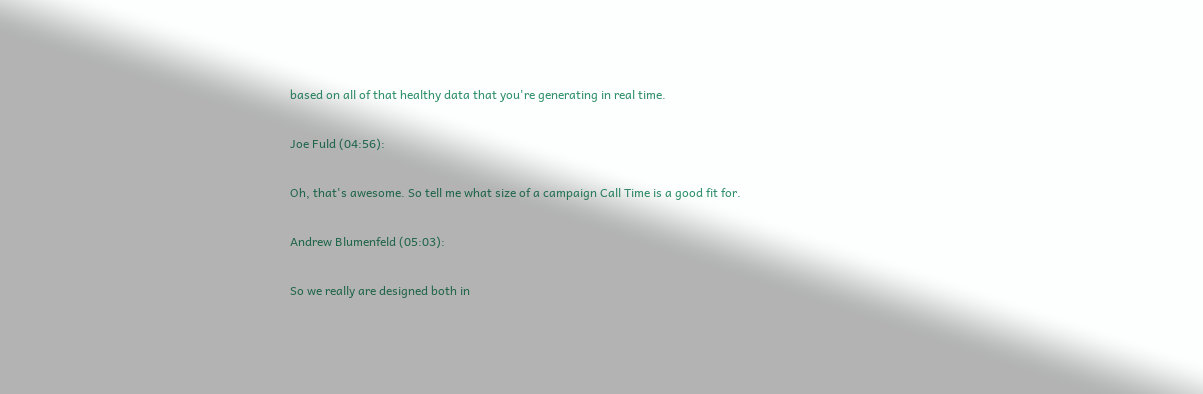based on all of that healthy data that you're generating in real time.

Joe Fuld (04:56):

Oh, that's awesome. So tell me what size of a campaign Call Time is a good fit for.

Andrew Blumenfeld (05:03):

So we really are designed both in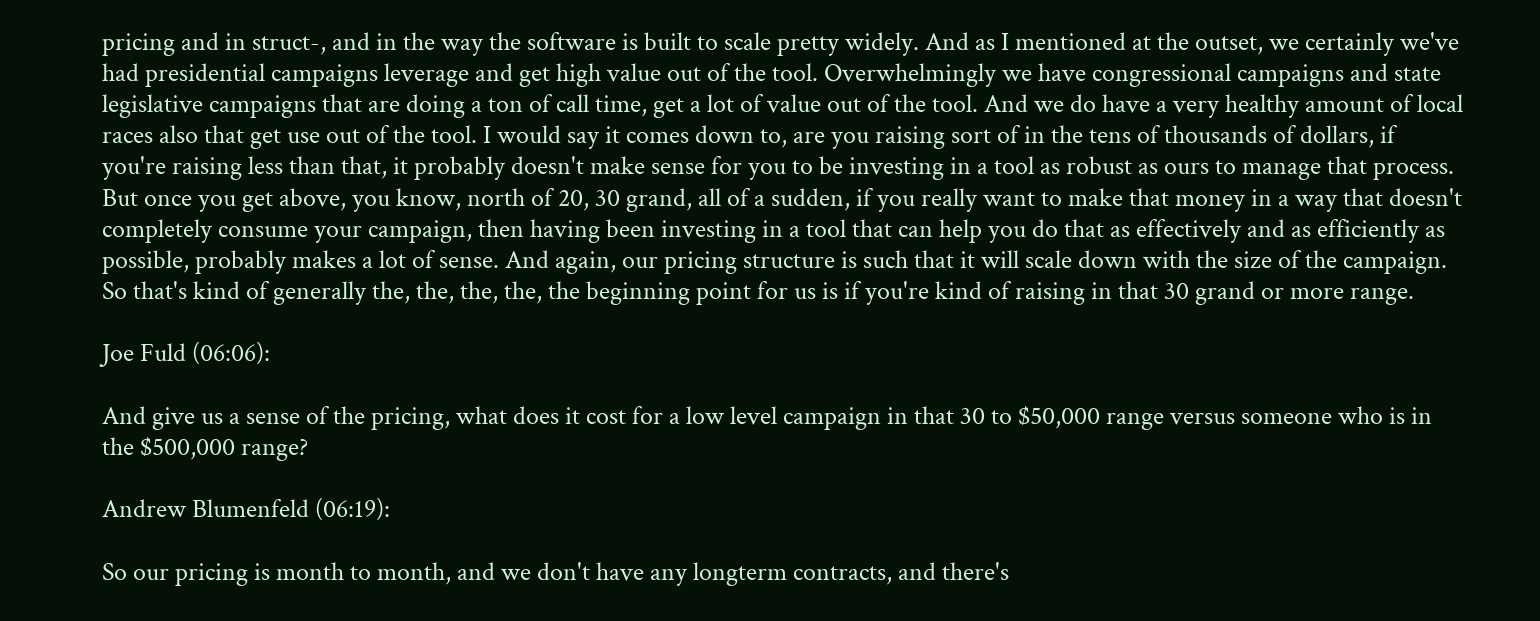pricing and in struct-, and in the way the software is built to scale pretty widely. And as I mentioned at the outset, we certainly we've had presidential campaigns leverage and get high value out of the tool. Overwhelmingly we have congressional campaigns and state legislative campaigns that are doing a ton of call time, get a lot of value out of the tool. And we do have a very healthy amount of local races also that get use out of the tool. I would say it comes down to, are you raising sort of in the tens of thousands of dollars, if you're raising less than that, it probably doesn't make sense for you to be investing in a tool as robust as ours to manage that process. But once you get above, you know, north of 20, 30 grand, all of a sudden, if you really want to make that money in a way that doesn't completely consume your campaign, then having been investing in a tool that can help you do that as effectively and as efficiently as possible, probably makes a lot of sense. And again, our pricing structure is such that it will scale down with the size of the campaign. So that's kind of generally the, the, the, the, the beginning point for us is if you're kind of raising in that 30 grand or more range.

Joe Fuld (06:06):

And give us a sense of the pricing, what does it cost for a low level campaign in that 30 to $50,000 range versus someone who is in the $500,000 range?

Andrew Blumenfeld (06:19):

So our pricing is month to month, and we don't have any longterm contracts, and there's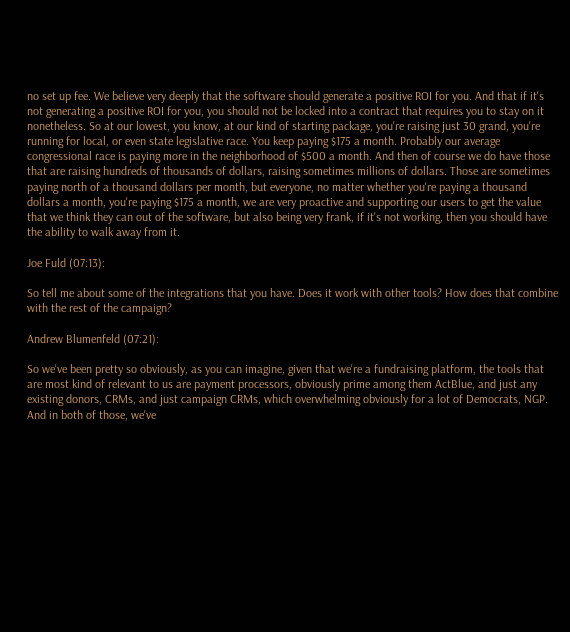no set up fee. We believe very deeply that the software should generate a positive ROI for you. And that if it's not generating a positive ROI for you, you should not be locked into a contract that requires you to stay on it nonetheless. So at our lowest, you know, at our kind of starting package, you're raising just 30 grand, you're running for local, or even state legislative race. You keep paying $175 a month. Probably our average congressional race is paying more in the neighborhood of $500 a month. And then of course we do have those that are raising hundreds of thousands of dollars, raising sometimes millions of dollars. Those are sometimes paying north of a thousand dollars per month, but everyone, no matter whether you're paying a thousand dollars a month, you're paying $175 a month, we are very proactive and supporting our users to get the value that we think they can out of the software, but also being very frank, if it's not working, then you should have the ability to walk away from it.

Joe Fuld (07:13):

So tell me about some of the integrations that you have. Does it work with other tools? How does that combine with the rest of the campaign?

Andrew Blumenfeld (07:21):

So we've been pretty so obviously, as you can imagine, given that we're a fundraising platform, the tools that are most kind of relevant to us are payment processors, obviously prime among them ActBlue, and just any existing donors, CRMs, and just campaign CRMs, which overwhelming obviously for a lot of Democrats, NGP. And in both of those, we've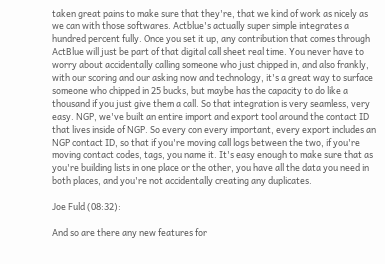taken great pains to make sure that they're, that we kind of work as nicely as we can with those softwares. Actblue's actually super simple integrates a hundred percent fully. Once you set it up, any contribution that comes through ActBlue will just be part of that digital call sheet real time. You never have to worry about accidentally calling someone who just chipped in, and also frankly, with our scoring and our asking now and technology, it's a great way to surface someone who chipped in 25 bucks, but maybe has the capacity to do like a thousand if you just give them a call. So that integration is very seamless, very easy. NGP, we've built an entire import and export tool around the contact ID that lives inside of NGP. So every con every important, every export includes an NGP contact ID, so that if you're moving call logs between the two, if you're moving contact codes, tags, you name it. It's easy enough to make sure that as you're building lists in one place or the other, you have all the data you need in both places, and you're not accidentally creating any duplicates.

Joe Fuld (08:32):

And so are there any new features for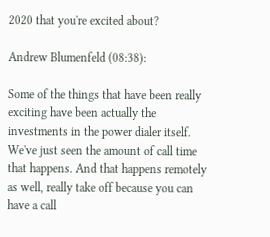2020 that you're excited about?

Andrew Blumenfeld (08:38):

Some of the things that have been really exciting have been actually the investments in the power dialer itself. We've just seen the amount of call time that happens. And that happens remotely as well, really take off because you can have a call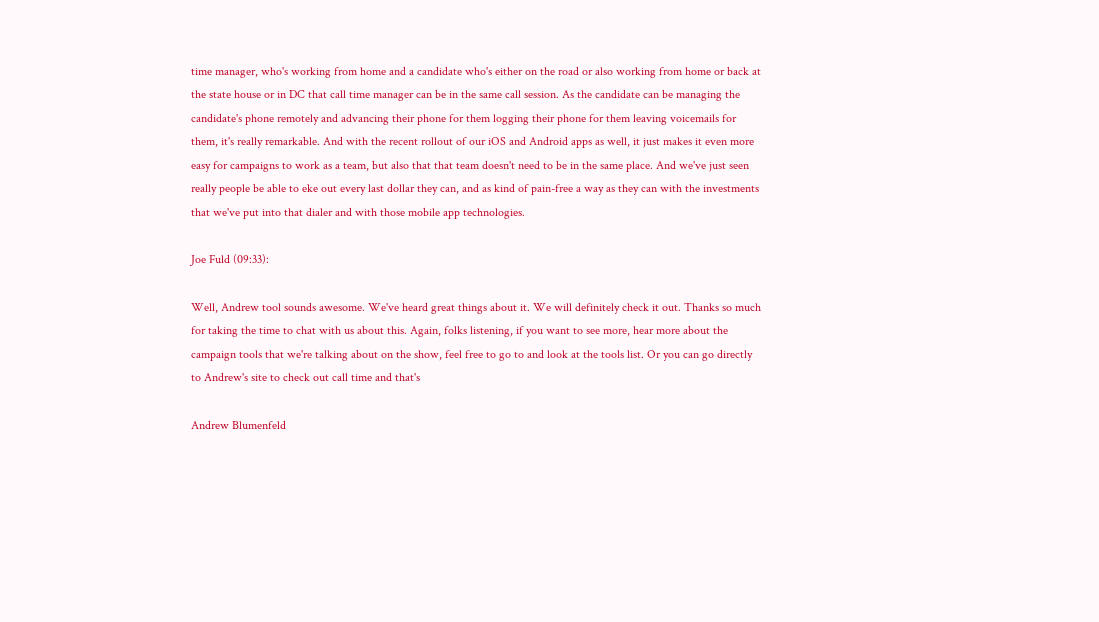time manager, who's working from home and a candidate who's either on the road or also working from home or back at the state house or in DC that call time manager can be in the same call session. As the candidate can be managing the candidate's phone remotely and advancing their phone for them logging their phone for them leaving voicemails for them, it's really remarkable. And with the recent rollout of our iOS and Android apps as well, it just makes it even more easy for campaigns to work as a team, but also that that team doesn't need to be in the same place. And we've just seen really people be able to eke out every last dollar they can, and as kind of pain-free a way as they can with the investments that we've put into that dialer and with those mobile app technologies.

Joe Fuld (09:33):

Well, Andrew tool sounds awesome. We've heard great things about it. We will definitely check it out. Thanks so much for taking the time to chat with us about this. Again, folks listening, if you want to see more, hear more about the campaign tools that we're talking about on the show, feel free to go to and look at the tools list. Or you can go directly to Andrew's site to check out call time and that's

Andrew Blumenfeld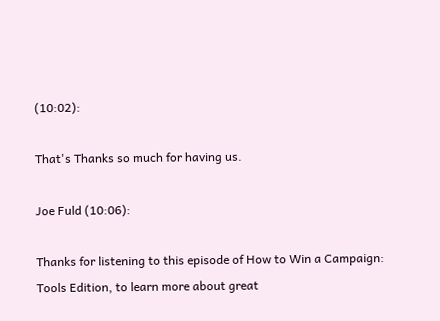(10:02):

That's Thanks so much for having us.

Joe Fuld (10:06):

Thanks for listening to this episode of How to Win a Campaign: Tools Edition, to learn more about great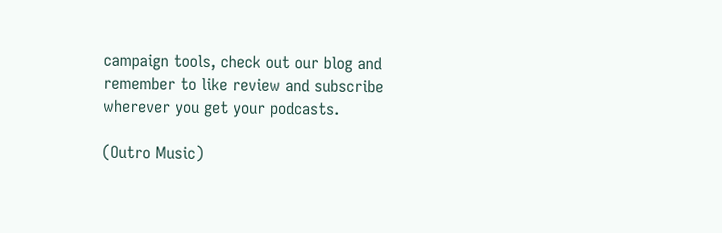campaign tools, check out our blog and remember to like review and subscribe wherever you get your podcasts.

(Outro Music)